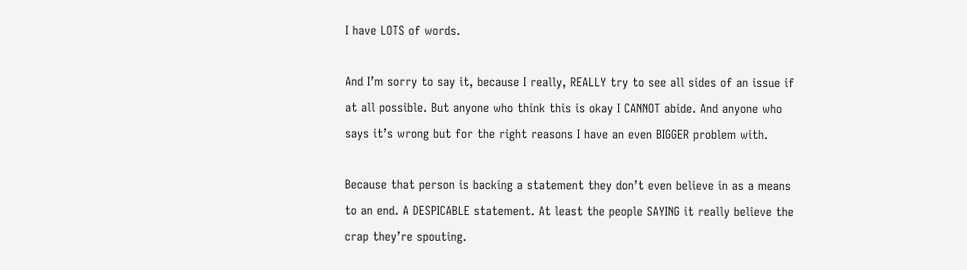I have LOTS of words.

And I’m sorry to say it, because I really, REALLY try to see all sides of an issue if at all possible. But anyone who think this is okay I CANNOT abide. And anyone who says it’s wrong but for the right reasons I have an even BIGGER problem with.

Because that person is backing a statement they don’t even believe in as a means to an end. A DESPICABLE statement. At least the people SAYING it really believe the crap they’re spouting.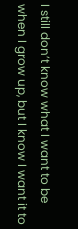I still don’t know what I want to be when I grow up, but I know I want it to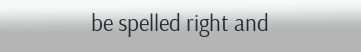be spelled right and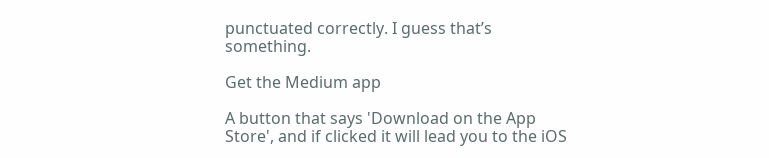punctuated correctly. I guess that’s something.

Get the Medium app

A button that says 'Download on the App Store', and if clicked it will lead you to the iOS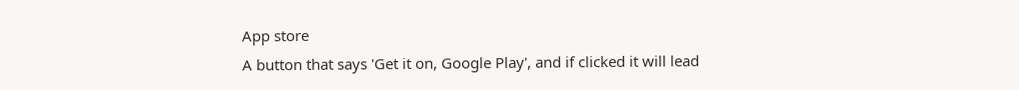App store
A button that says 'Get it on, Google Play', and if clicked it will lead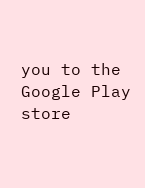you to the Google Play store